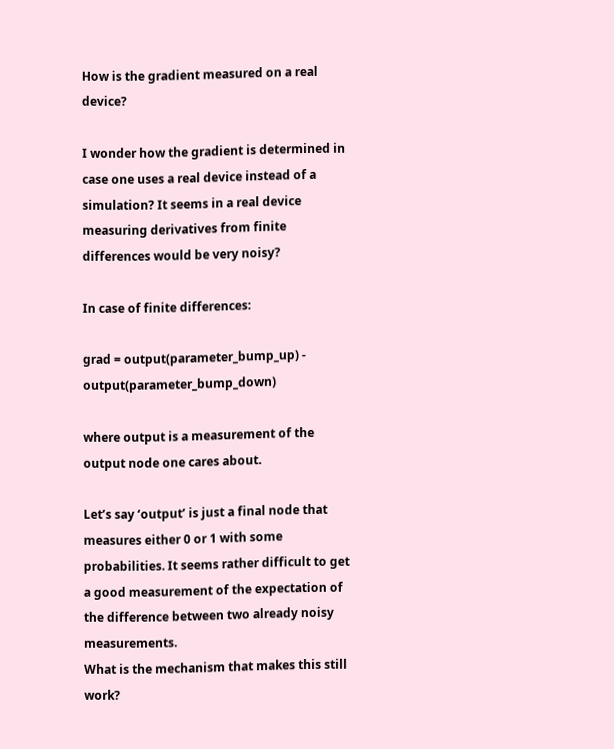How is the gradient measured on a real device?

I wonder how the gradient is determined in case one uses a real device instead of a simulation? It seems in a real device measuring derivatives from finite differences would be very noisy?

In case of finite differences:

grad = output(parameter_bump_up) - output(parameter_bump_down)

where output is a measurement of the output node one cares about.

Let’s say ‘output’ is just a final node that measures either 0 or 1 with some probabilities. It seems rather difficult to get a good measurement of the expectation of the difference between two already noisy measurements.
What is the mechanism that makes this still work?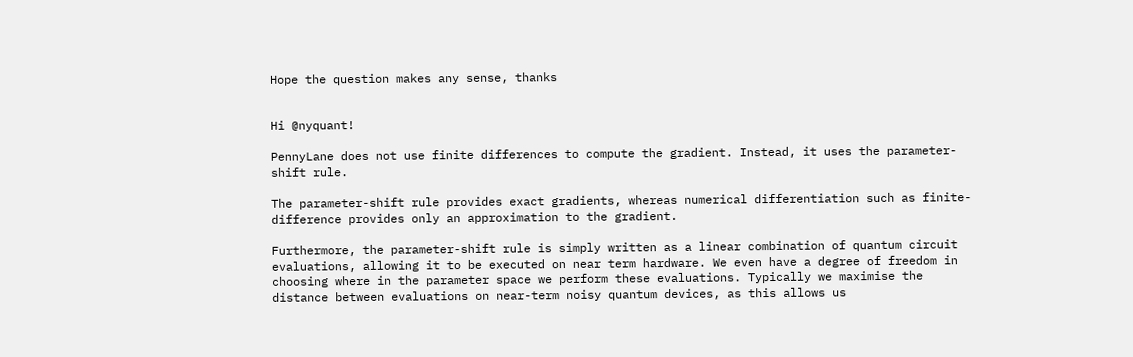Hope the question makes any sense, thanks


Hi @nyquant!

PennyLane does not use finite differences to compute the gradient. Instead, it uses the parameter-shift rule.

The parameter-shift rule provides exact gradients, whereas numerical differentiation such as finite-difference provides only an approximation to the gradient.

Furthermore, the parameter-shift rule is simply written as a linear combination of quantum circuit evaluations, allowing it to be executed on near term hardware. We even have a degree of freedom in choosing where in the parameter space we perform these evaluations. Typically we maximise the distance between evaluations on near-term noisy quantum devices, as this allows us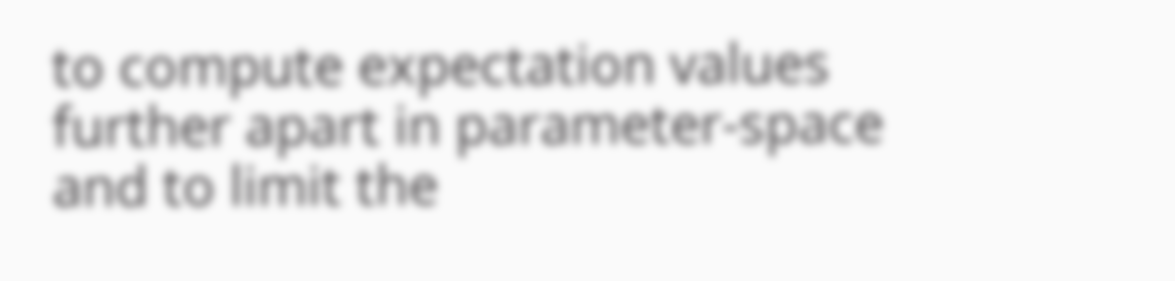to compute expectation values further apart in parameter-space and to limit the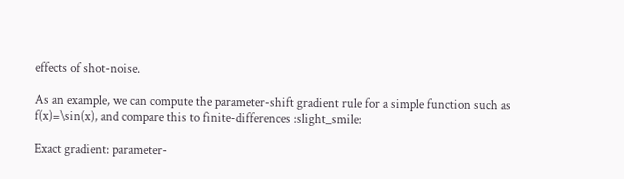effects of shot-noise.

As an example, we can compute the parameter-shift gradient rule for a simple function such as f(x)=\sin(x), and compare this to finite-differences :slight_smile:

Exact gradient: parameter-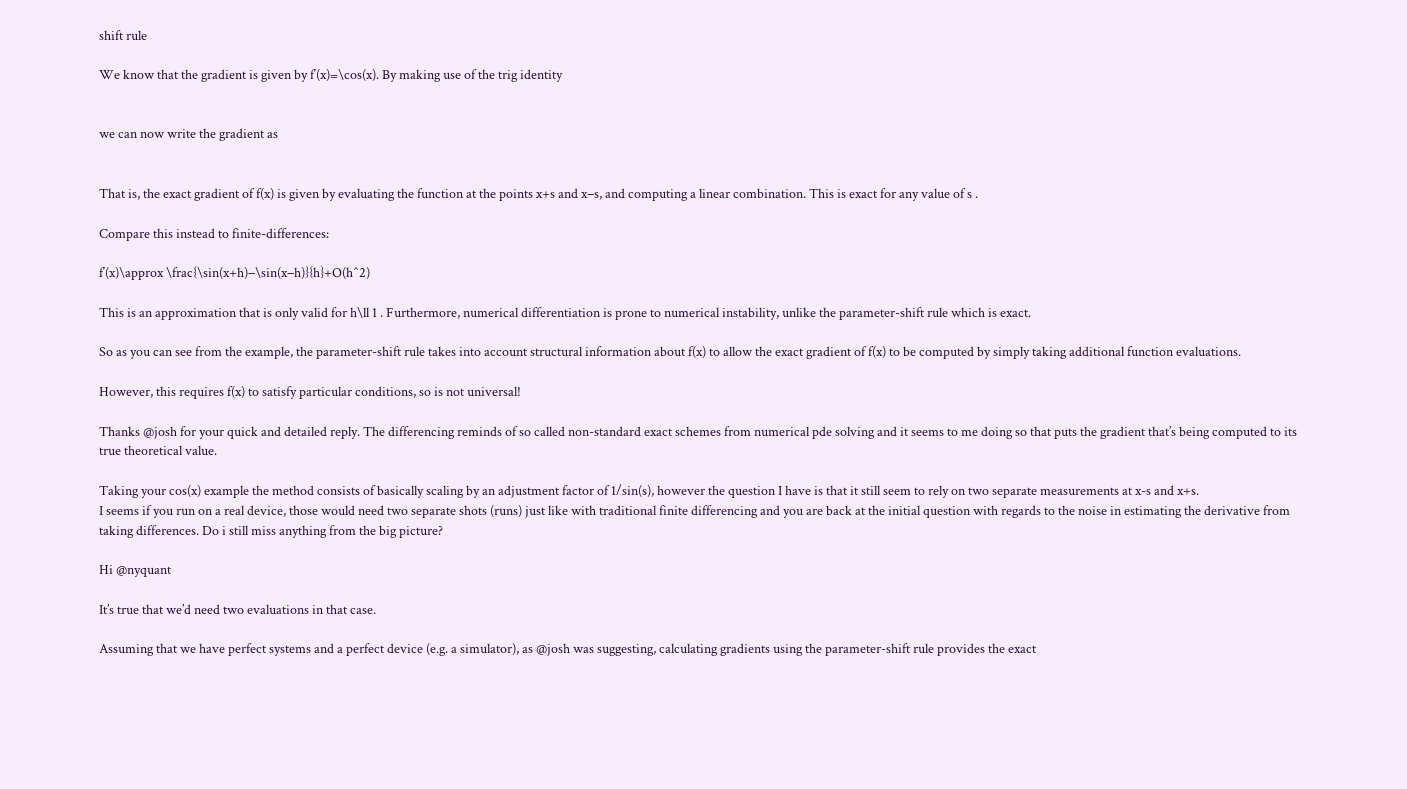shift rule

We know that the gradient is given by f′(x)=\cos(x). By making use of the trig identity


we can now write the gradient as


That is, the exact gradient of f(x) is given by evaluating the function at the points x+s and x−s, and computing a linear combination. This is exact for any value of s .

Compare this instead to finite-differences:

f′(x)\approx \frac{\sin(x+h)−\sin(x−h)}{h}+O(h^2)

This is an approximation that is only valid for h\ll 1 . Furthermore, numerical differentiation is prone to numerical instability, unlike the parameter-shift rule which is exact.

So as you can see from the example, the parameter-shift rule takes into account structural information about f(x) to allow the exact gradient of f(x) to be computed by simply taking additional function evaluations.

However, this requires f(x) to satisfy particular conditions, so is not universal!

Thanks @josh for your quick and detailed reply. The differencing reminds of so called non-standard exact schemes from numerical pde solving and it seems to me doing so that puts the gradient that’s being computed to its true theoretical value.

Taking your cos(x) example the method consists of basically scaling by an adjustment factor of 1/sin(s), however the question I have is that it still seem to rely on two separate measurements at x-s and x+s.
I seems if you run on a real device, those would need two separate shots (runs) just like with traditional finite differencing and you are back at the initial question with regards to the noise in estimating the derivative from taking differences. Do i still miss anything from the big picture?

Hi @nyquant

It’s true that we’d need two evaluations in that case.

Assuming that we have perfect systems and a perfect device (e.g. a simulator), as @josh was suggesting, calculating gradients using the parameter-shift rule provides the exact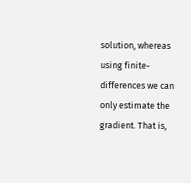solution, whereas using finite-differences we can only estimate the gradient. That is,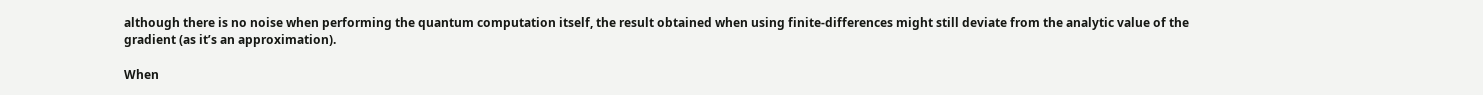although there is no noise when performing the quantum computation itself, the result obtained when using finite-differences might still deviate from the analytic value of the gradient (as it’s an approximation).

When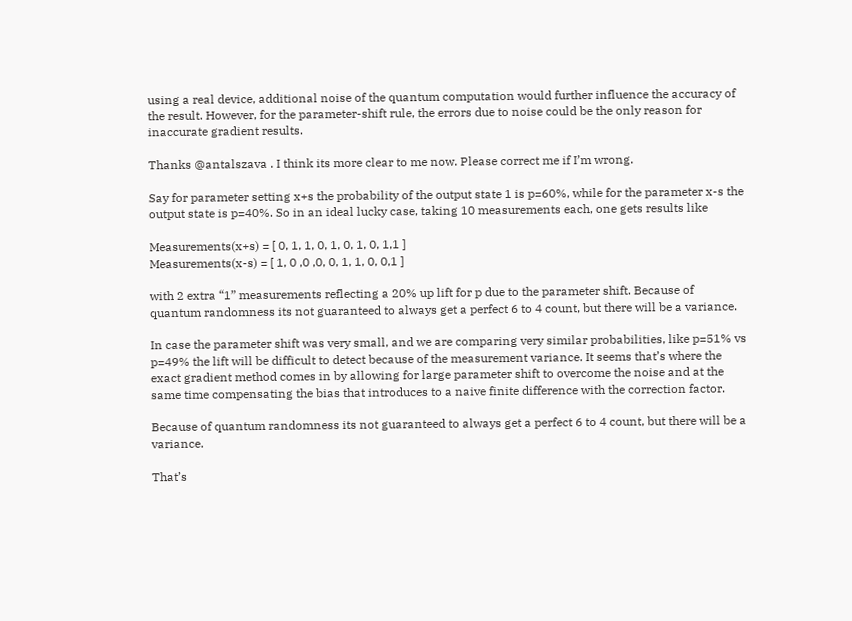using a real device, additional noise of the quantum computation would further influence the accuracy of the result. However, for the parameter-shift rule, the errors due to noise could be the only reason for inaccurate gradient results.

Thanks @antalszava . I think its more clear to me now. Please correct me if I’m wrong.

Say for parameter setting x+s the probability of the output state 1 is p=60%, while for the parameter x-s the output state is p=40%. So in an ideal lucky case, taking 10 measurements each, one gets results like

Measurements(x+s) = [ 0, 1, 1, 0, 1, 0, 1, 0, 1,1 ]
Measurements(x-s) = [ 1, 0 ,0 ,0, 0, 1, 1, 0, 0,1 ]

with 2 extra “1” measurements reflecting a 20% up lift for p due to the parameter shift. Because of quantum randomness its not guaranteed to always get a perfect 6 to 4 count, but there will be a variance.

In case the parameter shift was very small, and we are comparing very similar probabilities, like p=51% vs p=49% the lift will be difficult to detect because of the measurement variance. It seems that’s where the exact gradient method comes in by allowing for large parameter shift to overcome the noise and at the same time compensating the bias that introduces to a naive finite difference with the correction factor.

Because of quantum randomness its not guaranteed to always get a perfect 6 to 4 count, but there will be a variance.

That’s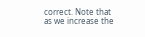correct. Note that as we increase the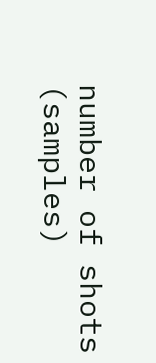number of shots (samples)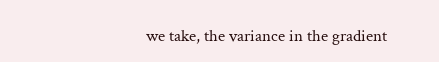we take, the variance in the gradient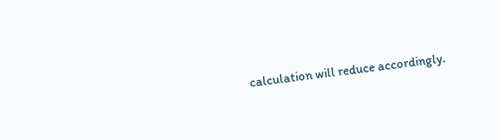calculation will reduce accordingly.